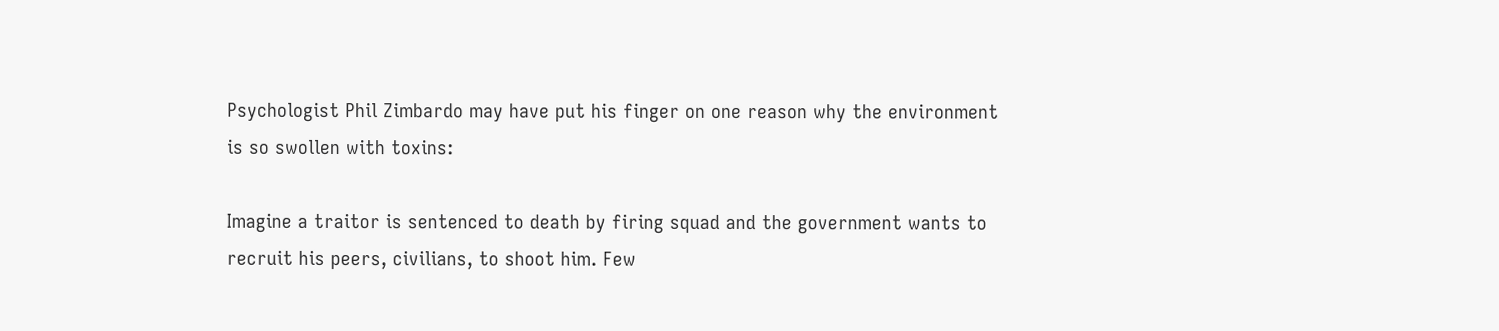Psychologist Phil Zimbardo may have put his finger on one reason why the environment is so swollen with toxins:

Imagine a traitor is sentenced to death by firing squad and the government wants to recruit his peers, civilians, to shoot him. Few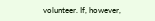volunteer. If, however,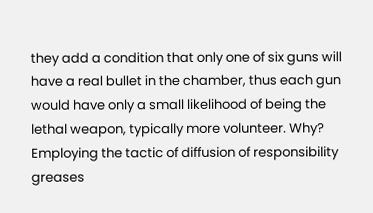they add a condition that only one of six guns will have a real bullet in the chamber, thus each gun would have only a small likelihood of being the lethal weapon, typically more volunteer. Why? Employing the tactic of diffusion of responsibility greases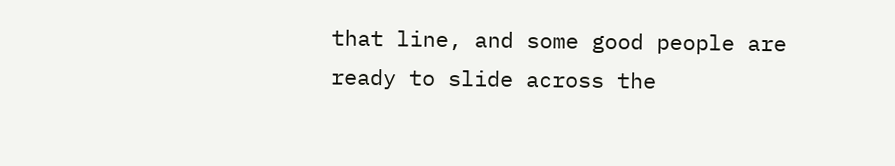that line, and some good people are ready to slide across the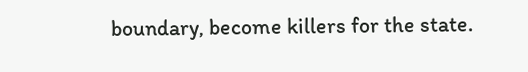boundary, become killers for the state.